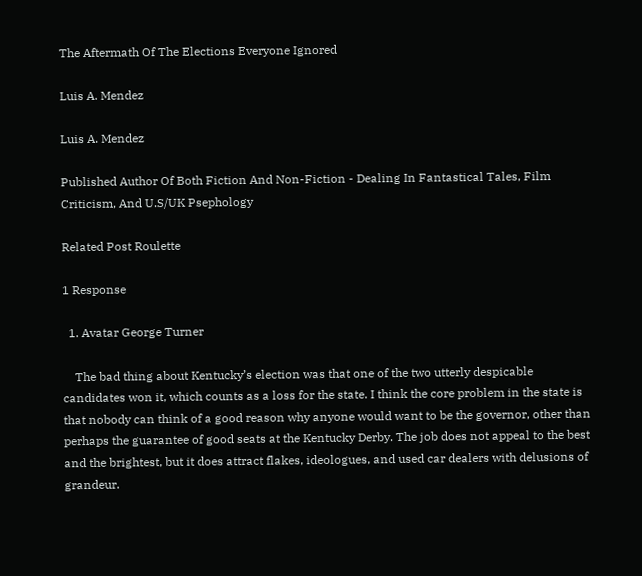The Aftermath Of The Elections Everyone Ignored

Luis A. Mendez

Luis A. Mendez

Published Author Of Both Fiction And Non-Fiction - Dealing In Fantastical Tales, Film Criticism, And U.S/UK Psephology

Related Post Roulette

1 Response

  1. Avatar George Turner

    The bad thing about Kentucky’s election was that one of the two utterly despicable candidates won it, which counts as a loss for the state. I think the core problem in the state is that nobody can think of a good reason why anyone would want to be the governor, other than perhaps the guarantee of good seats at the Kentucky Derby. The job does not appeal to the best and the brightest, but it does attract flakes, ideologues, and used car dealers with delusions of grandeur.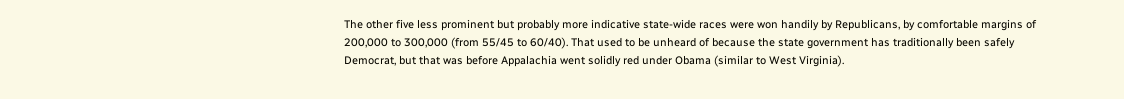The other five less prominent but probably more indicative state-wide races were won handily by Republicans, by comfortable margins of 200,000 to 300,000 (from 55/45 to 60/40). That used to be unheard of because the state government has traditionally been safely Democrat, but that was before Appalachia went solidly red under Obama (similar to West Virginia).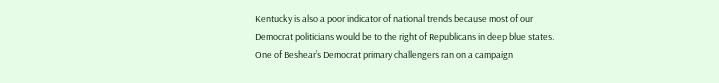Kentucky is also a poor indicator of national trends because most of our Democrat politicians would be to the right of Republicans in deep blue states. One of Beshear’s Democrat primary challengers ran on a campaign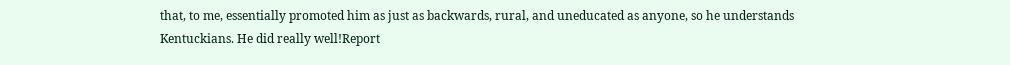that, to me, essentially promoted him as just as backwards, rural, and uneducated as anyone, so he understands Kentuckians. He did really well!Report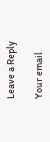Leave a Reply

Your email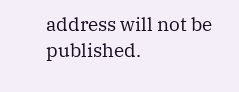address will not be published.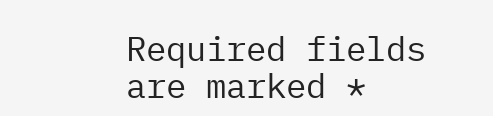Required fields are marked *